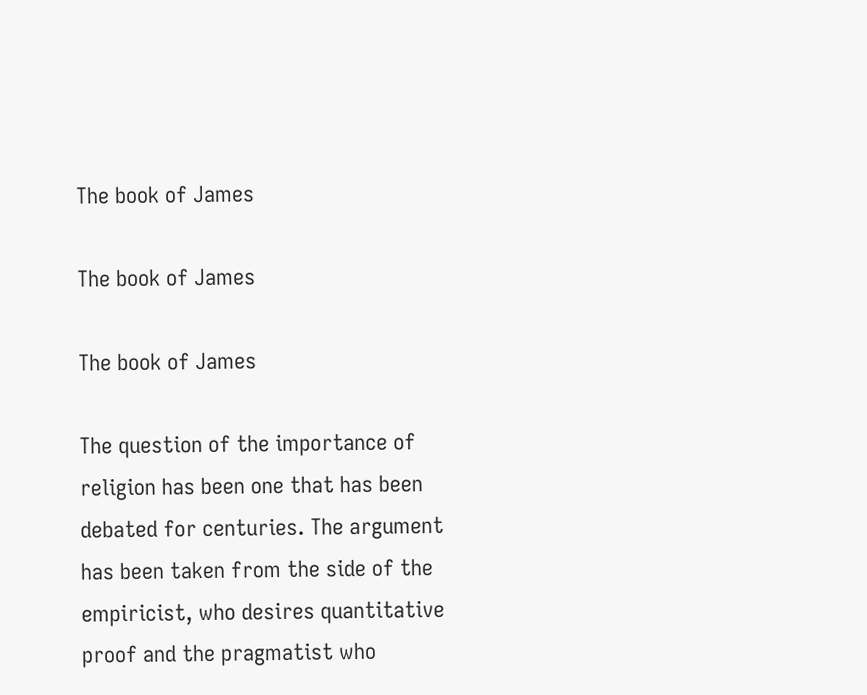The book of James

The book of James

The book of James

The question of the importance of religion has been one that has been debated for centuries. The argument has been taken from the side of the empiricist, who desires quantitative proof and the pragmatist who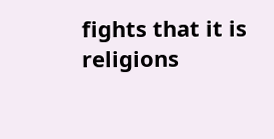fights that it is religions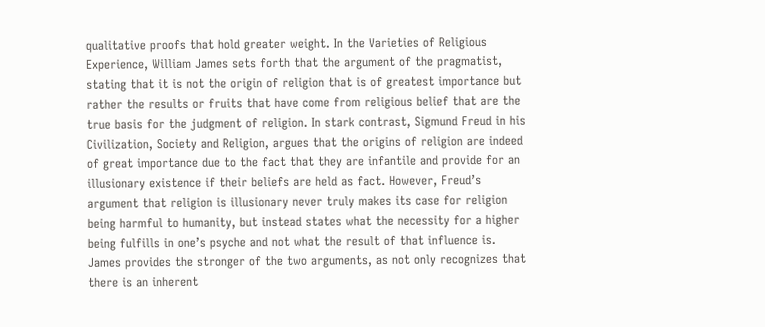qualitative proofs that hold greater weight. In the Varieties of Religious Experience, William James sets forth that the argument of the pragmatist, stating that it is not the origin of religion that is of greatest importance but rather the results or fruits that have come from religious belief that are the true basis for the judgment of religion. In stark contrast, Sigmund Freud in his Civilization, Society and Religion, argues that the origins of religion are indeed of great importance due to the fact that they are infantile and provide for an illusionary existence if their beliefs are held as fact. However, Freud’s argument that religion is illusionary never truly makes its case for religion being harmful to humanity, but instead states what the necessity for a higher being fulfills in one’s psyche and not what the result of that influence is. James provides the stronger of the two arguments, as not only recognizes that there is an inherent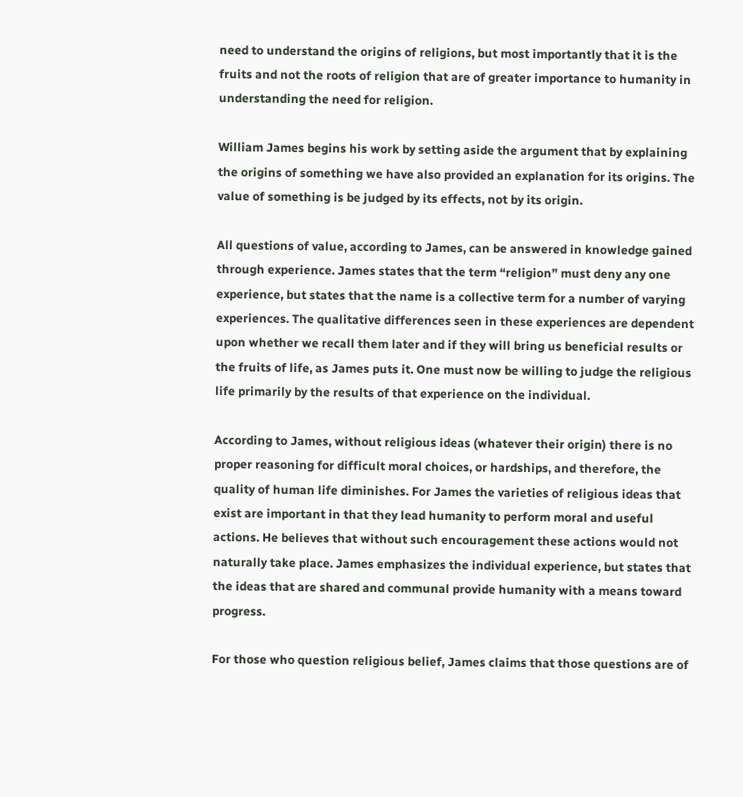need to understand the origins of religions, but most importantly that it is the fruits and not the roots of religion that are of greater importance to humanity in understanding the need for religion.

William James begins his work by setting aside the argument that by explaining the origins of something we have also provided an explanation for its origins. The value of something is be judged by its effects, not by its origin.

All questions of value, according to James, can be answered in knowledge gained through experience. James states that the term “religion” must deny any one experience, but states that the name is a collective term for a number of varying experiences. The qualitative differences seen in these experiences are dependent upon whether we recall them later and if they will bring us beneficial results or the fruits of life, as James puts it. One must now be willing to judge the religious life primarily by the results of that experience on the individual.

According to James, without religious ideas (whatever their origin) there is no proper reasoning for difficult moral choices, or hardships, and therefore, the quality of human life diminishes. For James the varieties of religious ideas that exist are important in that they lead humanity to perform moral and useful actions. He believes that without such encouragement these actions would not naturally take place. James emphasizes the individual experience, but states that the ideas that are shared and communal provide humanity with a means toward progress.

For those who question religious belief, James claims that those questions are of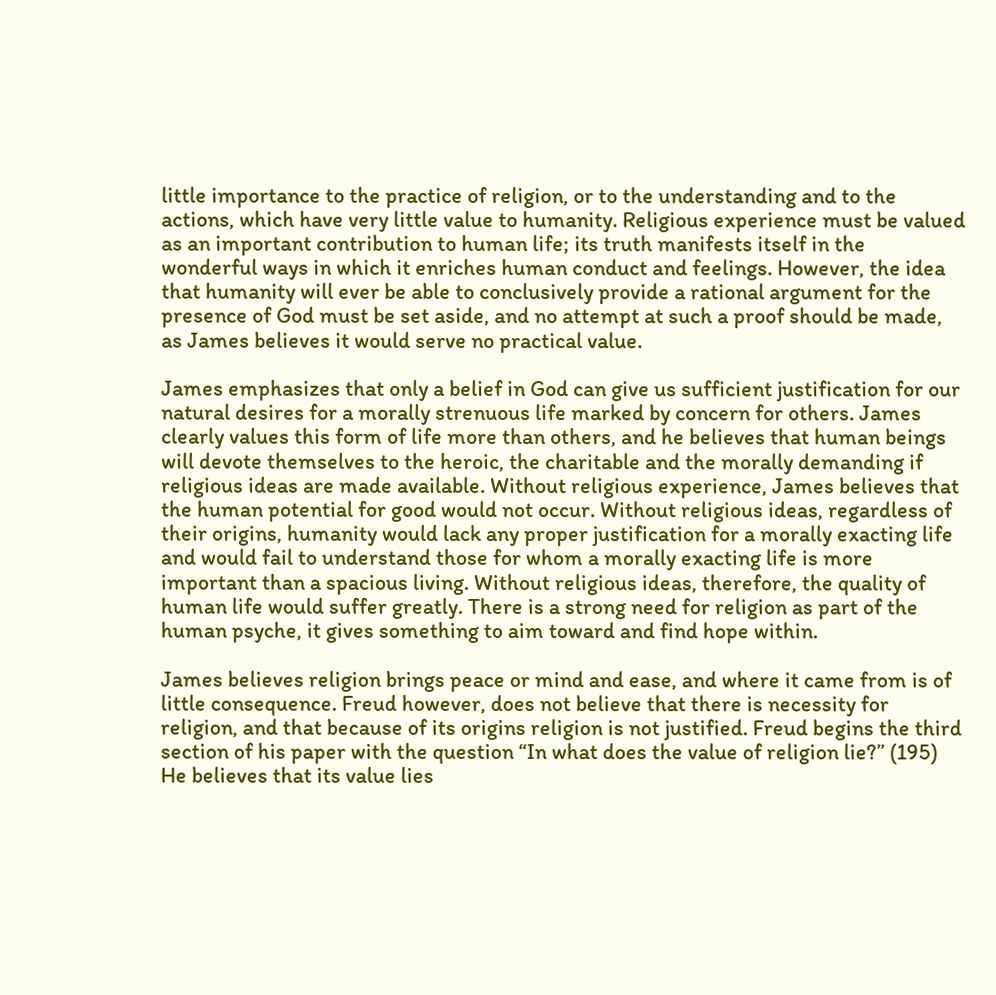little importance to the practice of religion, or to the understanding and to the actions, which have very little value to humanity. Religious experience must be valued as an important contribution to human life; its truth manifests itself in the wonderful ways in which it enriches human conduct and feelings. However, the idea that humanity will ever be able to conclusively provide a rational argument for the presence of God must be set aside, and no attempt at such a proof should be made, as James believes it would serve no practical value.

James emphasizes that only a belief in God can give us sufficient justification for our natural desires for a morally strenuous life marked by concern for others. James clearly values this form of life more than others, and he believes that human beings will devote themselves to the heroic, the charitable and the morally demanding if religious ideas are made available. Without religious experience, James believes that the human potential for good would not occur. Without religious ideas, regardless of their origins, humanity would lack any proper justification for a morally exacting life and would fail to understand those for whom a morally exacting life is more important than a spacious living. Without religious ideas, therefore, the quality of human life would suffer greatly. There is a strong need for religion as part of the human psyche, it gives something to aim toward and find hope within.

James believes religion brings peace or mind and ease, and where it came from is of little consequence. Freud however, does not believe that there is necessity for religion, and that because of its origins religion is not justified. Freud begins the third section of his paper with the question “In what does the value of religion lie?” (195) He believes that its value lies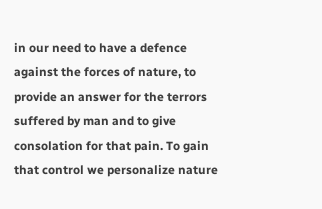in our need to have a defence against the forces of nature, to provide an answer for the terrors suffered by man and to give consolation for that pain. To gain that control we personalize nature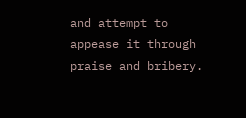and attempt to appease it through praise and bribery.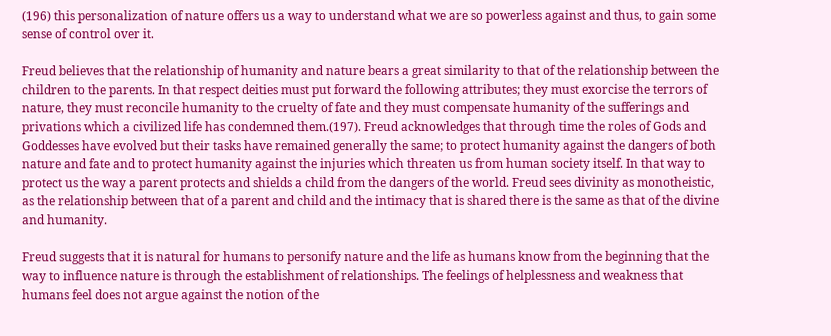(196) this personalization of nature offers us a way to understand what we are so powerless against and thus, to gain some sense of control over it.

Freud believes that the relationship of humanity and nature bears a great similarity to that of the relationship between the children to the parents. In that respect deities must put forward the following attributes; they must exorcise the terrors of nature, they must reconcile humanity to the cruelty of fate and they must compensate humanity of the sufferings and privations which a civilized life has condemned them.(197). Freud acknowledges that through time the roles of Gods and Goddesses have evolved but their tasks have remained generally the same; to protect humanity against the dangers of both nature and fate and to protect humanity against the injuries which threaten us from human society itself. In that way to protect us the way a parent protects and shields a child from the dangers of the world. Freud sees divinity as monotheistic, as the relationship between that of a parent and child and the intimacy that is shared there is the same as that of the divine and humanity.

Freud suggests that it is natural for humans to personify nature and the life as humans know from the beginning that the way to influence nature is through the establishment of relationships. The feelings of helplessness and weakness that humans feel does not argue against the notion of the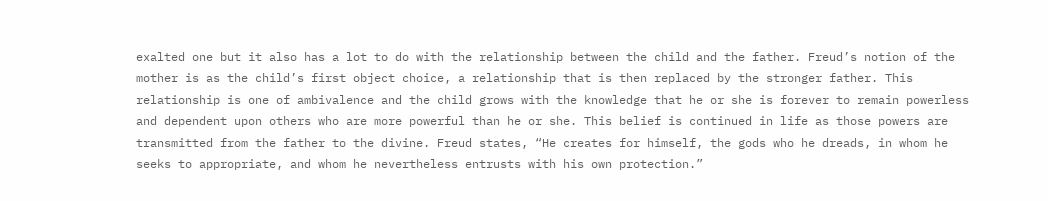exalted one but it also has a lot to do with the relationship between the child and the father. Freud’s notion of the mother is as the child’s first object choice, a relationship that is then replaced by the stronger father. This relationship is one of ambivalence and the child grows with the knowledge that he or she is forever to remain powerless and dependent upon others who are more powerful than he or she. This belief is continued in life as those powers are transmitted from the father to the divine. Freud states, “He creates for himself, the gods who he dreads, in whom he seeks to appropriate, and whom he nevertheless entrusts with his own protection.”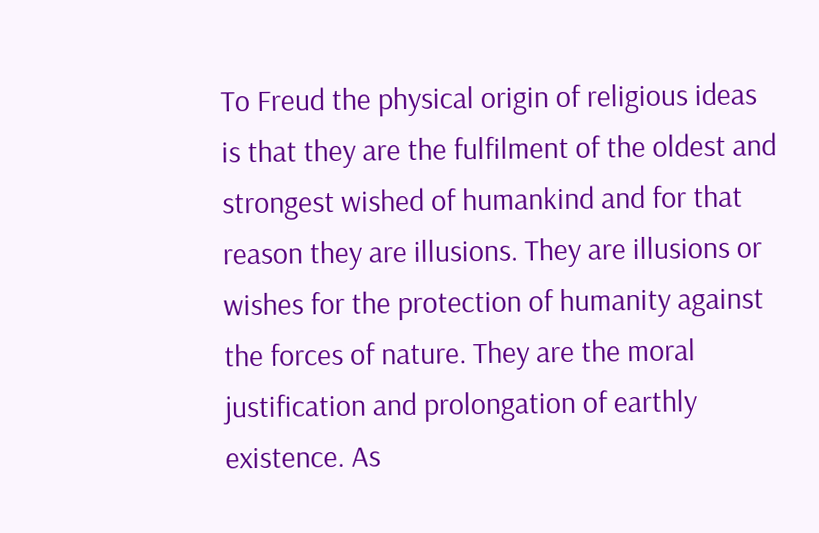To Freud the physical origin of religious ideas is that they are the fulfilment of the oldest and strongest wished of humankind and for that reason they are illusions. They are illusions or wishes for the protection of humanity against the forces of nature. They are the moral justification and prolongation of earthly existence. As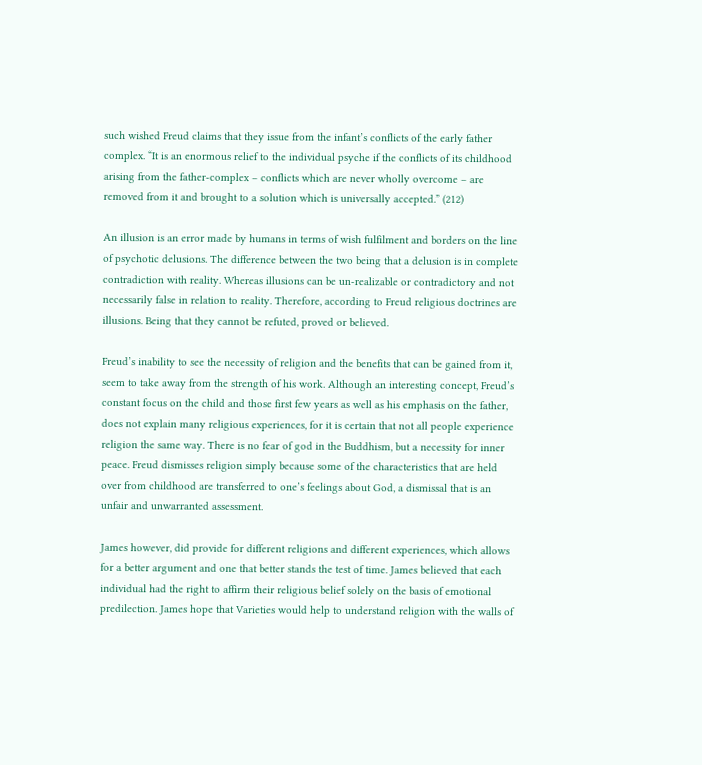such wished Freud claims that they issue from the infant’s conflicts of the early father complex. “It is an enormous relief to the individual psyche if the conflicts of its childhood arising from the father-complex – conflicts which are never wholly overcome – are removed from it and brought to a solution which is universally accepted.” (212)

An illusion is an error made by humans in terms of wish fulfilment and borders on the line of psychotic delusions. The difference between the two being that a delusion is in complete contradiction with reality. Whereas illusions can be un-realizable or contradictory and not necessarily false in relation to reality. Therefore, according to Freud religious doctrines are illusions. Being that they cannot be refuted, proved or believed.

Freud’s inability to see the necessity of religion and the benefits that can be gained from it, seem to take away from the strength of his work. Although an interesting concept, Freud’s constant focus on the child and those first few years as well as his emphasis on the father, does not explain many religious experiences, for it is certain that not all people experience religion the same way. There is no fear of god in the Buddhism, but a necessity for inner peace. Freud dismisses religion simply because some of the characteristics that are held over from childhood are transferred to one’s feelings about God, a dismissal that is an unfair and unwarranted assessment.

James however, did provide for different religions and different experiences, which allows for a better argument and one that better stands the test of time. James believed that each individual had the right to affirm their religious belief solely on the basis of emotional predilection. James hope that Varieties would help to understand religion with the walls of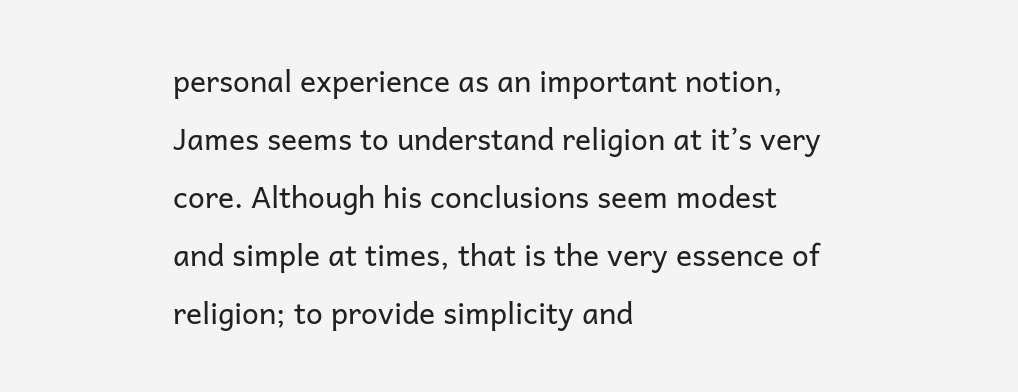personal experience as an important notion, James seems to understand religion at it’s very core. Although his conclusions seem modest and simple at times, that is the very essence of religion; to provide simplicity and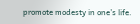promote modesty in one’s life.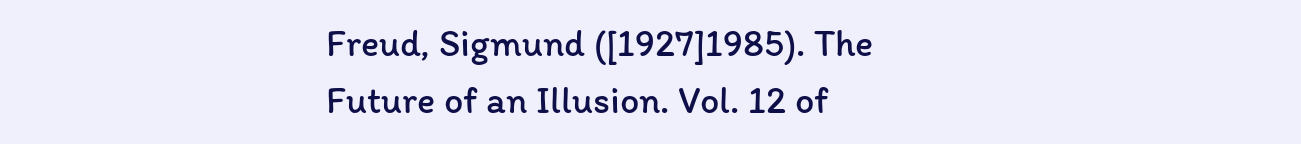Freud, Sigmund ([1927]1985). The Future of an Illusion. Vol. 12 of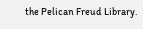the Pelican Freud Library.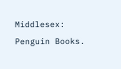Middlesex: Penguin Books.